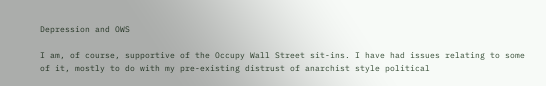Depression and OWS

I am, of course, supportive of the Occupy Wall Street sit-ins. I have had issues relating to some of it, mostly to do with my pre-existing distrust of anarchist style political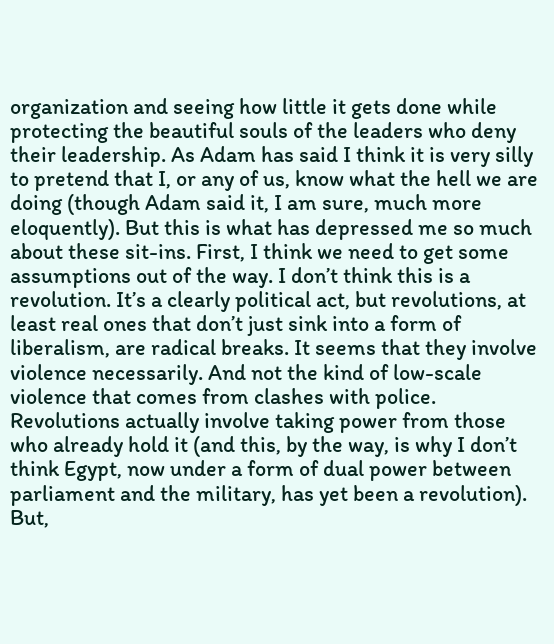organization and seeing how little it gets done while protecting the beautiful souls of the leaders who deny their leadership. As Adam has said I think it is very silly to pretend that I, or any of us, know what the hell we are doing (though Adam said it, I am sure, much more eloquently). But this is what has depressed me so much about these sit-ins. First, I think we need to get some assumptions out of the way. I don’t think this is a revolution. It’s a clearly political act, but revolutions, at least real ones that don’t just sink into a form of liberalism, are radical breaks. It seems that they involve violence necessarily. And not the kind of low-scale violence that comes from clashes with police. Revolutions actually involve taking power from those who already hold it (and this, by the way, is why I don’t think Egypt, now under a form of dual power between parliament and the military, has yet been a revolution). But,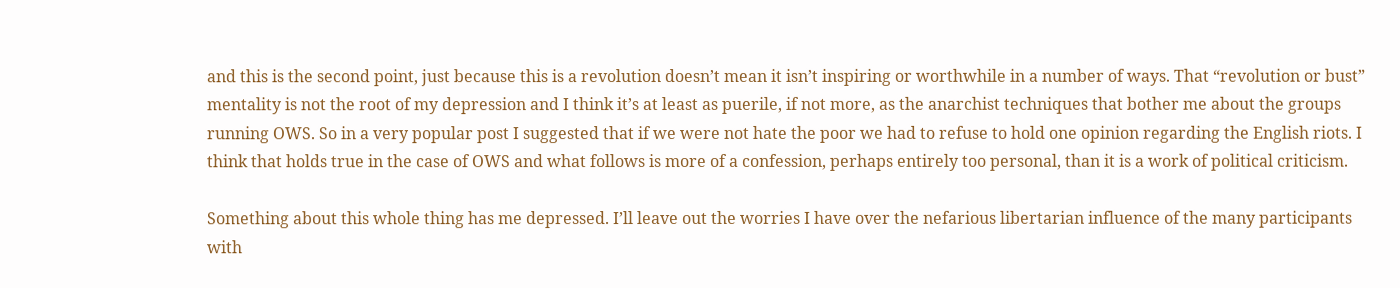and this is the second point, just because this is a revolution doesn’t mean it isn’t inspiring or worthwhile in a number of ways. That “revolution or bust” mentality is not the root of my depression and I think it’s at least as puerile, if not more, as the anarchist techniques that bother me about the groups running OWS. So in a very popular post I suggested that if we were not hate the poor we had to refuse to hold one opinion regarding the English riots. I think that holds true in the case of OWS and what follows is more of a confession, perhaps entirely too personal, than it is a work of political criticism.

Something about this whole thing has me depressed. I’ll leave out the worries I have over the nefarious libertarian influence of the many participants with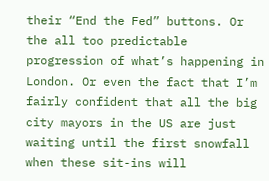their “End the Fed” buttons. Or the all too predictable progression of what’s happening in London. Or even the fact that I’m fairly confident that all the big city mayors in the US are just waiting until the first snowfall when these sit-ins will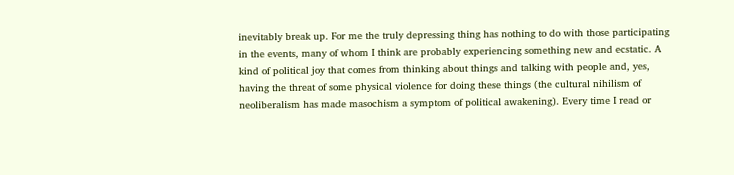inevitably break up. For me the truly depressing thing has nothing to do with those participating in the events, many of whom I think are probably experiencing something new and ecstatic. A kind of political joy that comes from thinking about things and talking with people and, yes, having the threat of some physical violence for doing these things (the cultural nihilism of neoliberalism has made masochism a symptom of political awakening). Every time I read or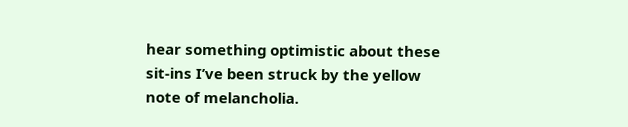hear something optimistic about these sit-ins I’ve been struck by the yellow note of melancholia.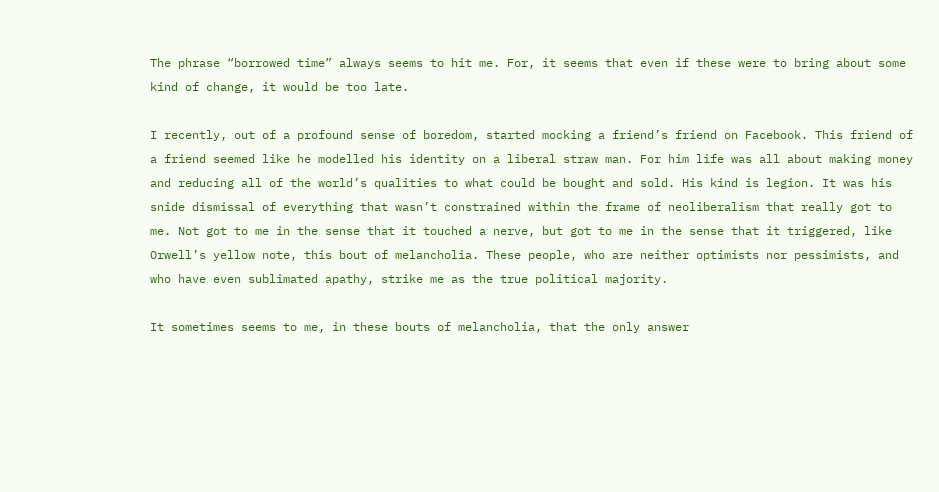The phrase “borrowed time” always seems to hit me. For, it seems that even if these were to bring about some kind of change, it would be too late.

I recently, out of a profound sense of boredom, started mocking a friend’s friend on Facebook. This friend of a friend seemed like he modelled his identity on a liberal straw man. For him life was all about making money and reducing all of the world’s qualities to what could be bought and sold. His kind is legion. It was his snide dismissal of everything that wasn’t constrained within the frame of neoliberalism that really got to me. Not got to me in the sense that it touched a nerve, but got to me in the sense that it triggered, like Orwell’s yellow note, this bout of melancholia. These people, who are neither optimists nor pessimists, and who have even sublimated apathy, strike me as the true political majority.

It sometimes seems to me, in these bouts of melancholia, that the only answer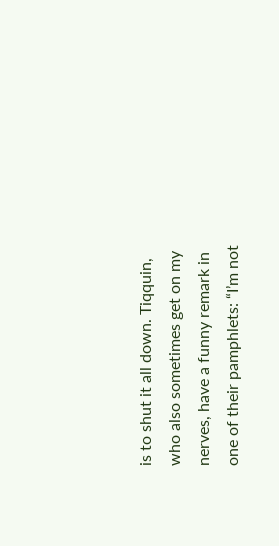is to shut it all down. Tiqquin, who also sometimes get on my nerves, have a funny remark in one of their pamphlets: “I’m not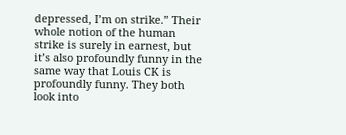depressed, I’m on strike.” Their whole notion of the human strike is surely in earnest, but it’s also profoundly funny in the same way that Louis CK is profoundly funny. They both look into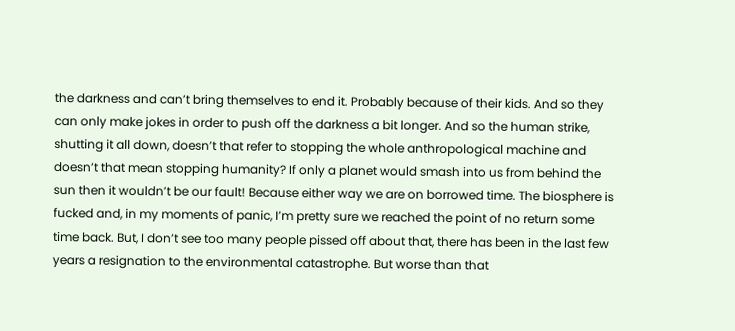the darkness and can’t bring themselves to end it. Probably because of their kids. And so they can only make jokes in order to push off the darkness a bit longer. And so the human strike, shutting it all down, doesn’t that refer to stopping the whole anthropological machine and doesn’t that mean stopping humanity? If only a planet would smash into us from behind the sun then it wouldn’t be our fault! Because either way we are on borrowed time. The biosphere is fucked and, in my moments of panic, I’m pretty sure we reached the point of no return some time back. But, I don’t see too many people pissed off about that, there has been in the last few years a resignation to the environmental catastrophe. But worse than that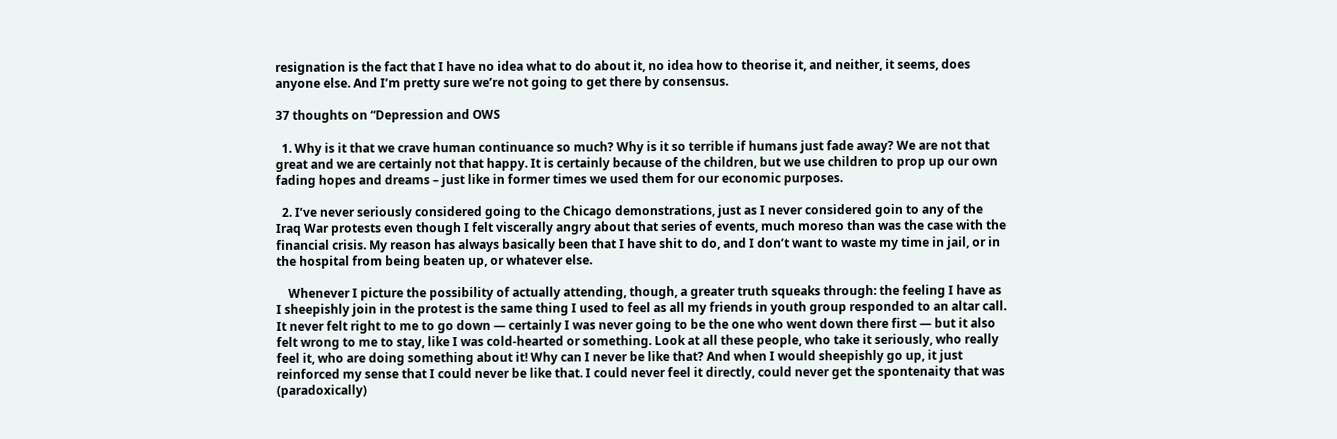resignation is the fact that I have no idea what to do about it, no idea how to theorise it, and neither, it seems, does anyone else. And I’m pretty sure we’re not going to get there by consensus.

37 thoughts on “Depression and OWS

  1. Why is it that we crave human continuance so much? Why is it so terrible if humans just fade away? We are not that great and we are certainly not that happy. It is certainly because of the children, but we use children to prop up our own fading hopes and dreams – just like in former times we used them for our economic purposes.

  2. I’ve never seriously considered going to the Chicago demonstrations, just as I never considered goin to any of the Iraq War protests even though I felt viscerally angry about that series of events, much moreso than was the case with the financial crisis. My reason has always basically been that I have shit to do, and I don’t want to waste my time in jail, or in the hospital from being beaten up, or whatever else.

    Whenever I picture the possibility of actually attending, though, a greater truth squeaks through: the feeling I have as I sheepishly join in the protest is the same thing I used to feel as all my friends in youth group responded to an altar call. It never felt right to me to go down — certainly I was never going to be the one who went down there first — but it also felt wrong to me to stay, like I was cold-hearted or something. Look at all these people, who take it seriously, who really feel it, who are doing something about it! Why can I never be like that? And when I would sheepishly go up, it just reinforced my sense that I could never be like that. I could never feel it directly, could never get the spontenaity that was (paradoxically)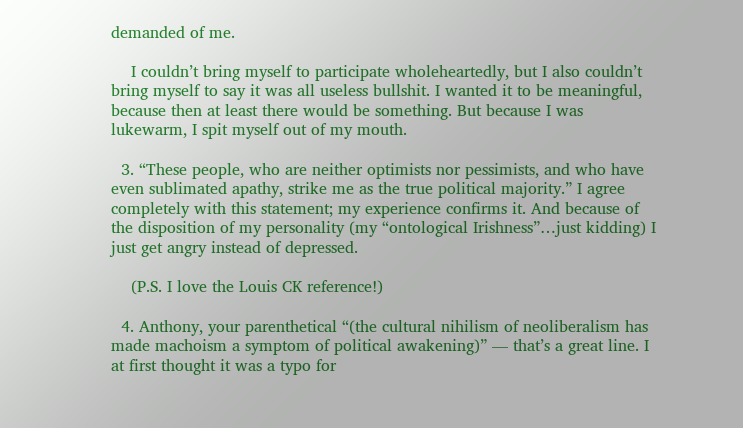demanded of me.

    I couldn’t bring myself to participate wholeheartedly, but I also couldn’t bring myself to say it was all useless bullshit. I wanted it to be meaningful, because then at least there would be something. But because I was lukewarm, I spit myself out of my mouth.

  3. “These people, who are neither optimists nor pessimists, and who have even sublimated apathy, strike me as the true political majority.” I agree completely with this statement; my experience confirms it. And because of the disposition of my personality (my “ontological Irishness”…just kidding) I just get angry instead of depressed.

    (P.S. I love the Louis CK reference!)

  4. Anthony, your parenthetical “(the cultural nihilism of neoliberalism has made machoism a symptom of political awakening)” — that’s a great line. I at first thought it was a typo for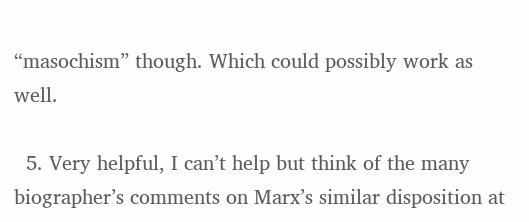“masochism” though. Which could possibly work as well.

  5. Very helpful, I can’t help but think of the many biographer’s comments on Marx’s similar disposition at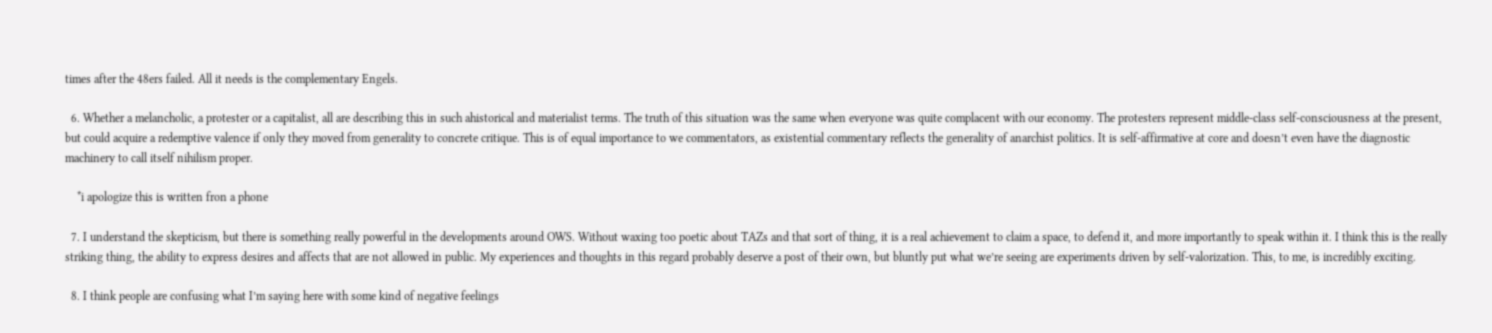times after the 48ers failed. All it needs is the complementary Engels.

  6. Whether a melancholic, a protester or a capitalist, all are describing this in such ahistorical and materialist terms. The truth of this situation was the same when everyone was quite complacent with our economy. The protesters represent middle-class self-consciousness at the present, but could acquire a redemptive valence if only they moved from generality to concrete critique. This is of equal importance to we commentators, as existential commentary reflects the generality of anarchist politics. It is self-affirmative at core and doesn’t even have the diagnostic machinery to call itself nihilism proper.

    *i apologize this is written fron a phone

  7. I understand the skepticism, but there is something really powerful in the developments around OWS. Without waxing too poetic about TAZs and that sort of thing, it is a real achievement to claim a space, to defend it, and more importantly to speak within it. I think this is the really striking thing, the ability to express desires and affects that are not allowed in public. My experiences and thoughts in this regard probably deserve a post of their own, but bluntly put what we’re seeing are experiments driven by self-valorization. This, to me, is incredibly exciting.

  8. I think people are confusing what I’m saying here with some kind of negative feelings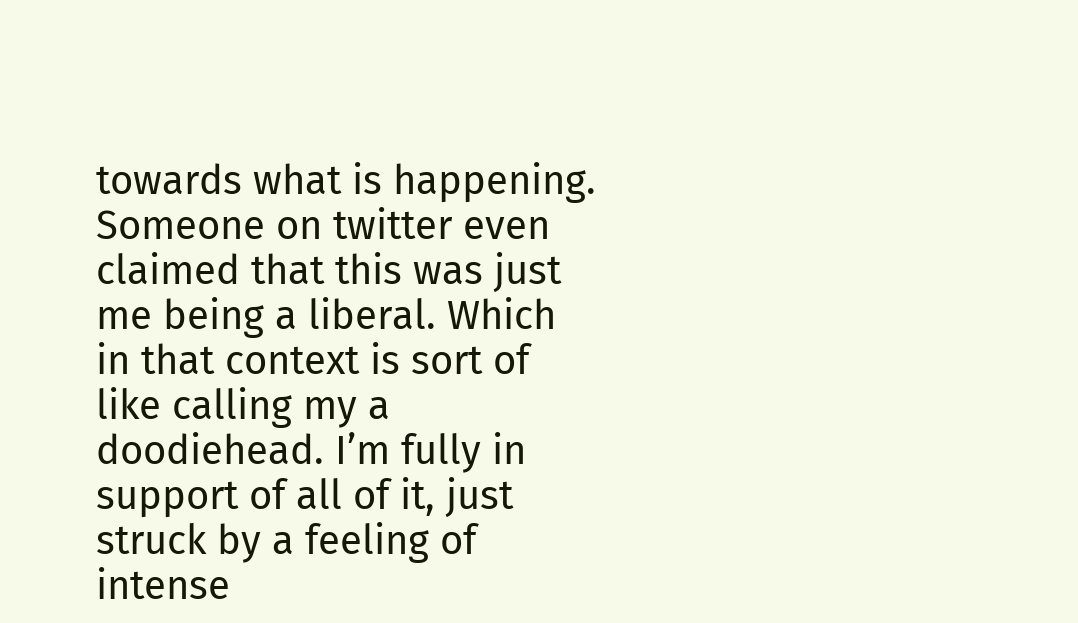towards what is happening. Someone on twitter even claimed that this was just me being a liberal. Which in that context is sort of like calling my a doodiehead. I’m fully in support of all of it, just struck by a feeling of intense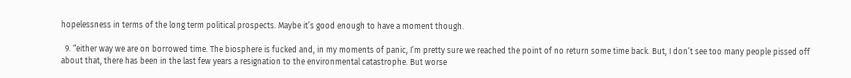hopelessness in terms of the long term political prospects. Maybe it’s good enough to have a moment though.

  9. “either way we are on borrowed time. The biosphere is fucked and, in my moments of panic, I’m pretty sure we reached the point of no return some time back. But, I don’t see too many people pissed off about that, there has been in the last few years a resignation to the environmental catastrophe. But worse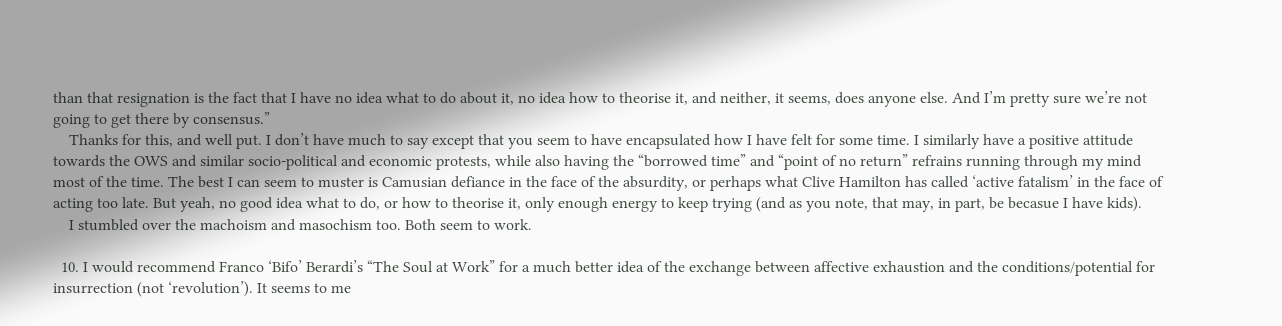than that resignation is the fact that I have no idea what to do about it, no idea how to theorise it, and neither, it seems, does anyone else. And I’m pretty sure we’re not going to get there by consensus.”
    Thanks for this, and well put. I don’t have much to say except that you seem to have encapsulated how I have felt for some time. I similarly have a positive attitude towards the OWS and similar socio-political and economic protests, while also having the “borrowed time” and “point of no return” refrains running through my mind most of the time. The best I can seem to muster is Camusian defiance in the face of the absurdity, or perhaps what Clive Hamilton has called ‘active fatalism’ in the face of acting too late. But yeah, no good idea what to do, or how to theorise it, only enough energy to keep trying (and as you note, that may, in part, be becasue I have kids).
    I stumbled over the machoism and masochism too. Both seem to work.

  10. I would recommend Franco ‘Bifo’ Berardi’s “The Soul at Work” for a much better idea of the exchange between affective exhaustion and the conditions/potential for insurrection (not ‘revolution’). It seems to me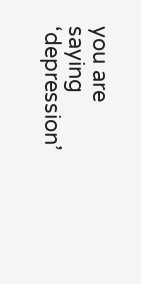you are saying ‘depression’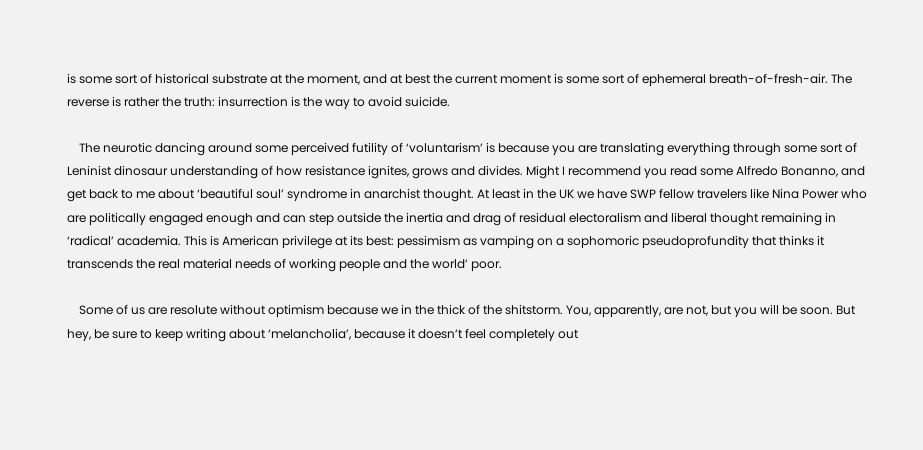is some sort of historical substrate at the moment, and at best the current moment is some sort of ephemeral breath-of-fresh-air. The reverse is rather the truth: insurrection is the way to avoid suicide.

    The neurotic dancing around some perceived futility of ‘voluntarism’ is because you are translating everything through some sort of Leninist dinosaur understanding of how resistance ignites, grows and divides. Might I recommend you read some Alfredo Bonanno, and get back to me about ‘beautiful soul’ syndrome in anarchist thought. At least in the UK we have SWP fellow travelers like Nina Power who are politically engaged enough and can step outside the inertia and drag of residual electoralism and liberal thought remaining in ‘radical’ academia. This is American privilege at its best: pessimism as vamping on a sophomoric pseudoprofundity that thinks it transcends the real material needs of working people and the world’ poor.

    Some of us are resolute without optimism because we in the thick of the shitstorm. You, apparently, are not, but you will be soon. But hey, be sure to keep writing about ‘melancholia’, because it doesn’t feel completely out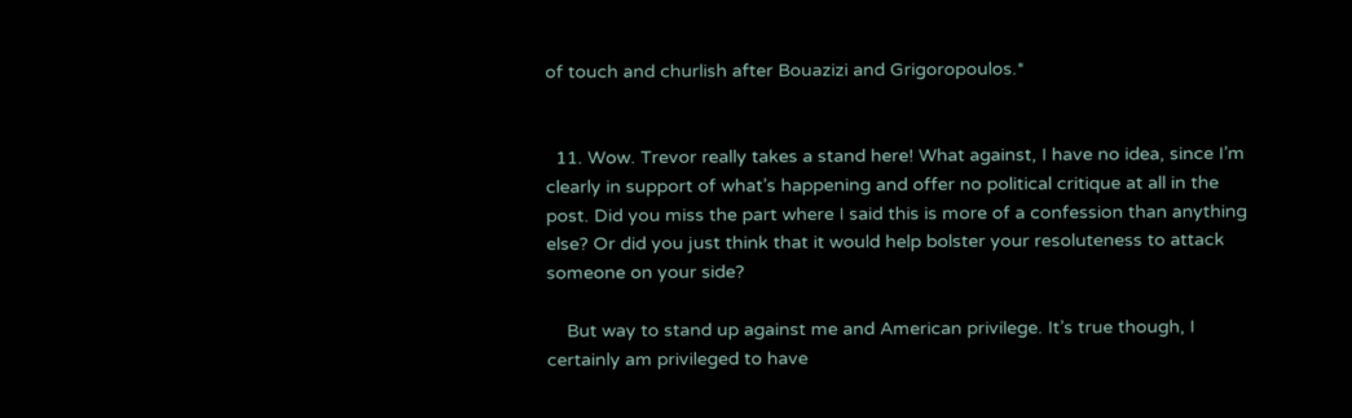of touch and churlish after Bouazizi and Grigoropoulos.*


  11. Wow. Trevor really takes a stand here! What against, I have no idea, since I’m clearly in support of what’s happening and offer no political critique at all in the post. Did you miss the part where I said this is more of a confession than anything else? Or did you just think that it would help bolster your resoluteness to attack someone on your side?

    But way to stand up against me and American privilege. It’s true though, I certainly am privileged to have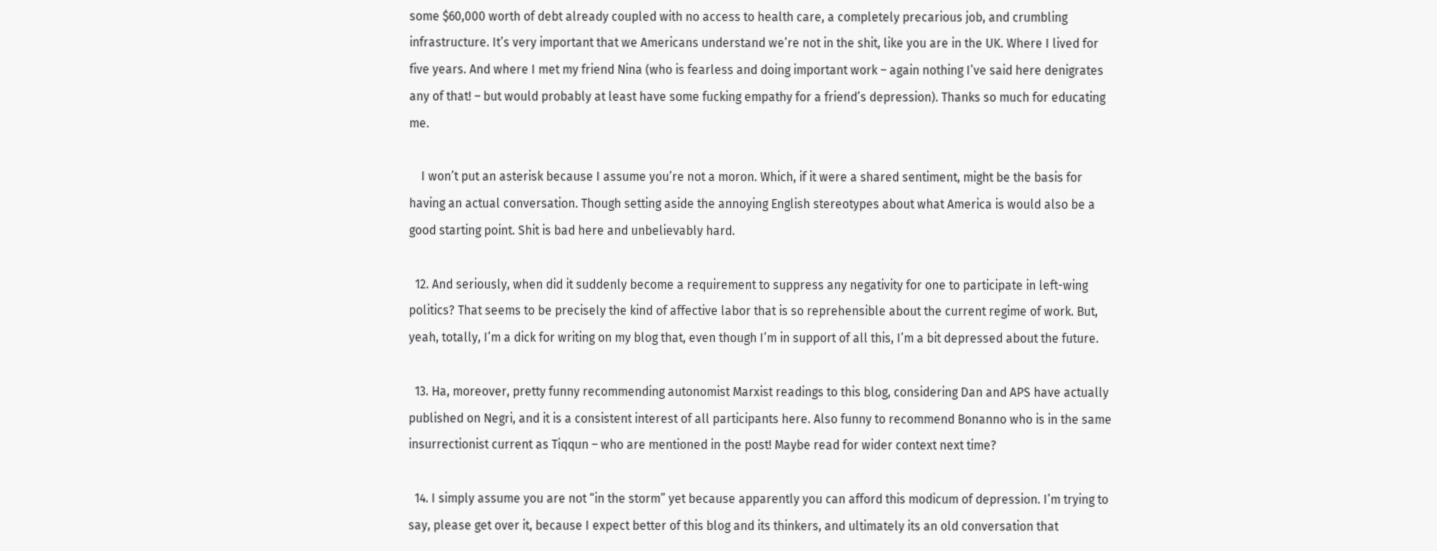some $60,000 worth of debt already coupled with no access to health care, a completely precarious job, and crumbling infrastructure. It’s very important that we Americans understand we’re not in the shit, like you are in the UK. Where I lived for five years. And where I met my friend Nina (who is fearless and doing important work – again nothing I’ve said here denigrates any of that! – but would probably at least have some fucking empathy for a friend’s depression). Thanks so much for educating me.

    I won’t put an asterisk because I assume you’re not a moron. Which, if it were a shared sentiment, might be the basis for having an actual conversation. Though setting aside the annoying English stereotypes about what America is would also be a good starting point. Shit is bad here and unbelievably hard.

  12. And seriously, when did it suddenly become a requirement to suppress any negativity for one to participate in left-wing politics? That seems to be precisely the kind of affective labor that is so reprehensible about the current regime of work. But, yeah, totally, I’m a dick for writing on my blog that, even though I’m in support of all this, I’m a bit depressed about the future.

  13. Ha, moreover, pretty funny recommending autonomist Marxist readings to this blog, considering Dan and APS have actually published on Negri, and it is a consistent interest of all participants here. Also funny to recommend Bonanno who is in the same insurrectionist current as Tiqqun – who are mentioned in the post! Maybe read for wider context next time?

  14. I simply assume you are not “in the storm” yet because apparently you can afford this modicum of depression. I’m trying to say, please get over it, because I expect better of this blog and its thinkers, and ultimately its an old conversation that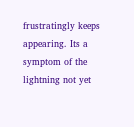frustratingly keeps appearing. Its a symptom of the lightning not yet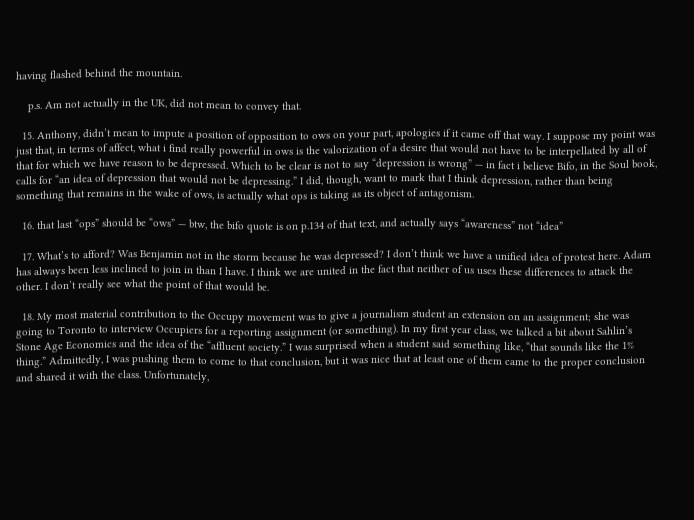having flashed behind the mountain.

    p.s. Am not actually in the UK, did not mean to convey that.

  15. Anthony, didn’t mean to impute a position of opposition to ows on your part, apologies if it came off that way. I suppose my point was just that, in terms of affect, what i find really powerful in ows is the valorization of a desire that would not have to be interpellated by all of that for which we have reason to be depressed. Which to be clear is not to say “depression is wrong” — in fact i believe Bifo, in the Soul book, calls for “an idea of depression that would not be depressing.” I did, though, want to mark that I think depression, rather than being something that remains in the wake of ows, is actually what ops is taking as its object of antagonism.

  16. that last “ops” should be “ows” — btw, the bifo quote is on p.134 of that text, and actually says “awareness” not “idea”

  17. What’s to afford? Was Benjamin not in the storm because he was depressed? I don’t think we have a unified idea of protest here. Adam has always been less inclined to join in than I have. I think we are united in the fact that neither of us uses these differences to attack the other. I don’t really see what the point of that would be.

  18. My most material contribution to the Occupy movement was to give a journalism student an extension on an assignment; she was going to Toronto to interview Occupiers for a reporting assignment (or something). In my first year class, we talked a bit about Sahlin’s Stone Age Economics and the idea of the “affluent society.” I was surprised when a student said something like, “that sounds like the 1% thing.” Admittedly, I was pushing them to come to that conclusion, but it was nice that at least one of them came to the proper conclusion and shared it with the class. Unfortunately,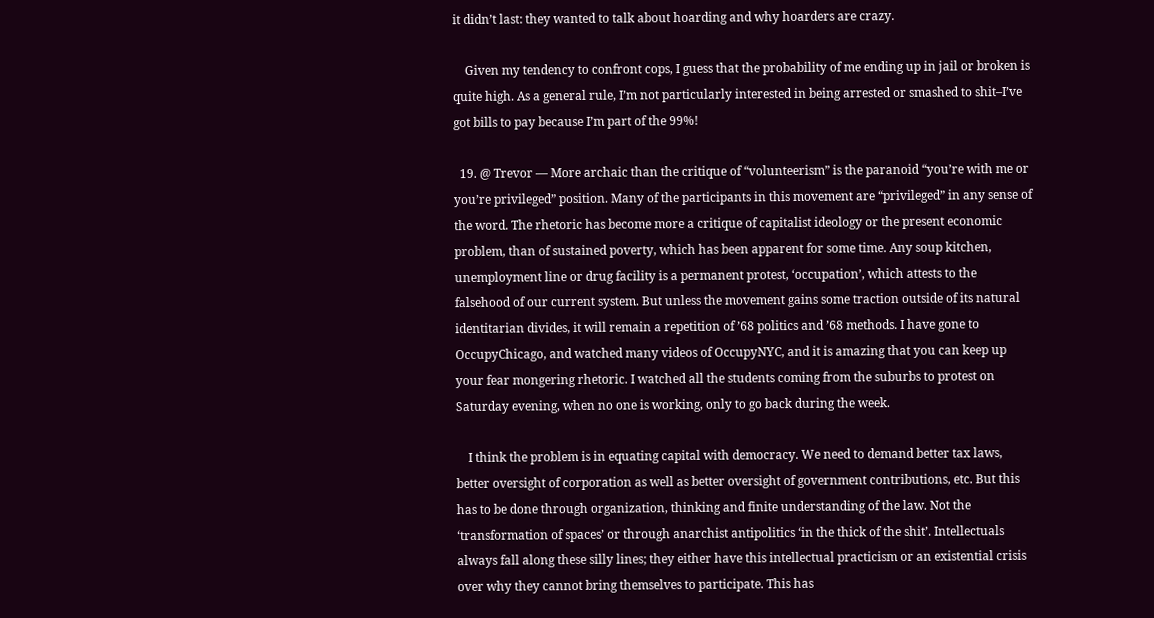it didn’t last: they wanted to talk about hoarding and why hoarders are crazy.

    Given my tendency to confront cops, I guess that the probability of me ending up in jail or broken is quite high. As a general rule, I’m not particularly interested in being arrested or smashed to shit–I’ve got bills to pay because I’m part of the 99%!

  19. @ Trevor — More archaic than the critique of “volunteerism” is the paranoid “you’re with me or you’re privileged” position. Many of the participants in this movement are “privileged” in any sense of the word. The rhetoric has become more a critique of capitalist ideology or the present economic problem, than of sustained poverty, which has been apparent for some time. Any soup kitchen, unemployment line or drug facility is a permanent protest, ‘occupation’, which attests to the falsehood of our current system. But unless the movement gains some traction outside of its natural identitarian divides, it will remain a repetition of ’68 politics and ’68 methods. I have gone to OccupyChicago, and watched many videos of OccupyNYC, and it is amazing that you can keep up your fear mongering rhetoric. I watched all the students coming from the suburbs to protest on Saturday evening, when no one is working, only to go back during the week.

    I think the problem is in equating capital with democracy. We need to demand better tax laws, better oversight of corporation as well as better oversight of government contributions, etc. But this has to be done through organization, thinking and finite understanding of the law. Not the ‘transformation of spaces’ or through anarchist antipolitics ‘in the thick of the shit’. Intellectuals always fall along these silly lines; they either have this intellectual practicism or an existential crisis over why they cannot bring themselves to participate. This has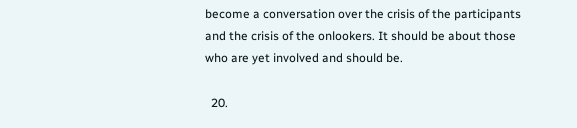become a conversation over the crisis of the participants and the crisis of the onlookers. It should be about those who are yet involved and should be.

  20.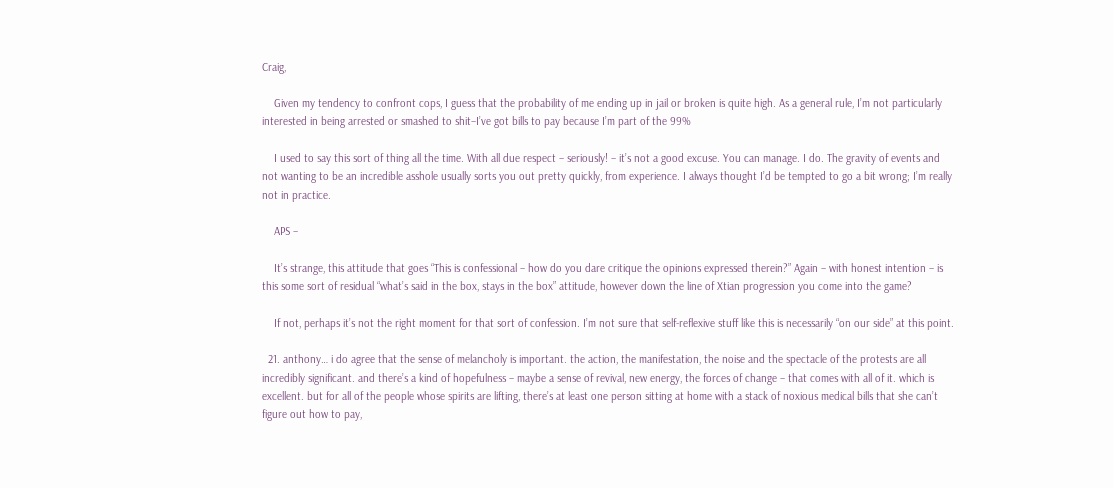Craig,

    Given my tendency to confront cops, I guess that the probability of me ending up in jail or broken is quite high. As a general rule, I’m not particularly interested in being arrested or smashed to shit–I’ve got bills to pay because I’m part of the 99%

    I used to say this sort of thing all the time. With all due respect – seriously! – it’s not a good excuse. You can manage. I do. The gravity of events and not wanting to be an incredible asshole usually sorts you out pretty quickly, from experience. I always thought I’d be tempted to go a bit wrong; I’m really not in practice.

    APS –

    It’s strange, this attitude that goes “This is confessional – how do you dare critique the opinions expressed therein?” Again – with honest intention – is this some sort of residual “what’s said in the box, stays in the box” attitude, however down the line of Xtian progression you come into the game?

    If not, perhaps it’s not the right moment for that sort of confession. I’m not sure that self-reflexive stuff like this is necessarily “on our side” at this point.

  21. anthony… i do agree that the sense of melancholy is important. the action, the manifestation, the noise and the spectacle of the protests are all incredibly significant. and there’s a kind of hopefulness – maybe a sense of revival, new energy, the forces of change – that comes with all of it. which is excellent. but for all of the people whose spirits are lifting, there’s at least one person sitting at home with a stack of noxious medical bills that she can’t figure out how to pay,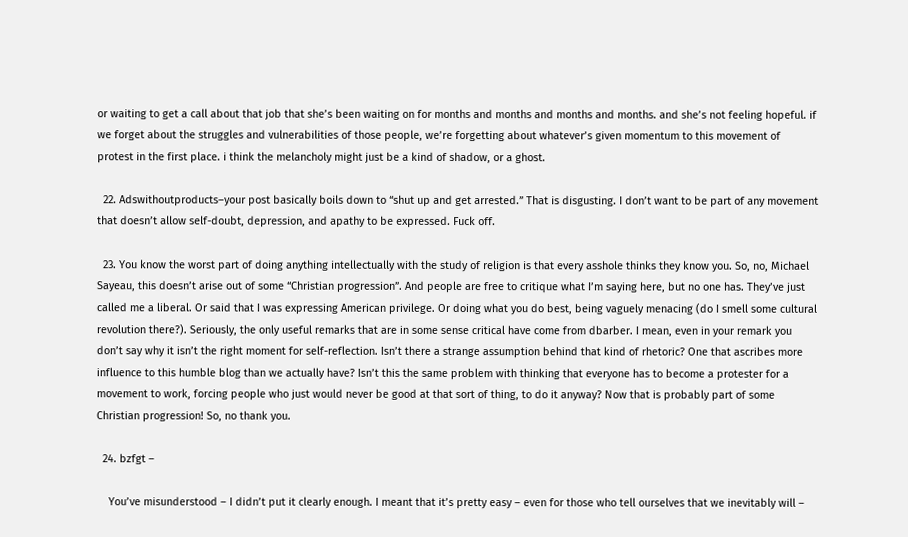or waiting to get a call about that job that she’s been waiting on for months and months and months and months. and she’s not feeling hopeful. if we forget about the struggles and vulnerabilities of those people, we’re forgetting about whatever’s given momentum to this movement of protest in the first place. i think the melancholy might just be a kind of shadow, or a ghost.

  22. Adswithoutproducts–your post basically boils down to “shut up and get arrested.” That is disgusting. I don’t want to be part of any movement that doesn’t allow self-doubt, depression, and apathy to be expressed. Fuck off.

  23. You know the worst part of doing anything intellectually with the study of religion is that every asshole thinks they know you. So, no, Michael Sayeau, this doesn’t arise out of some “Christian progression”. And people are free to critique what I’m saying here, but no one has. They’ve just called me a liberal. Or said that I was expressing American privilege. Or doing what you do best, being vaguely menacing (do I smell some cultural revolution there?). Seriously, the only useful remarks that are in some sense critical have come from dbarber. I mean, even in your remark you don’t say why it isn’t the right moment for self-reflection. Isn’t there a strange assumption behind that kind of rhetoric? One that ascribes more influence to this humble blog than we actually have? Isn’t this the same problem with thinking that everyone has to become a protester for a movement to work, forcing people who just would never be good at that sort of thing, to do it anyway? Now that is probably part of some Christian progression! So, no thank you.

  24. bzfgt –

    You’ve misunderstood – I didn’t put it clearly enough. I meant that it’s pretty easy – even for those who tell ourselves that we inevitably will –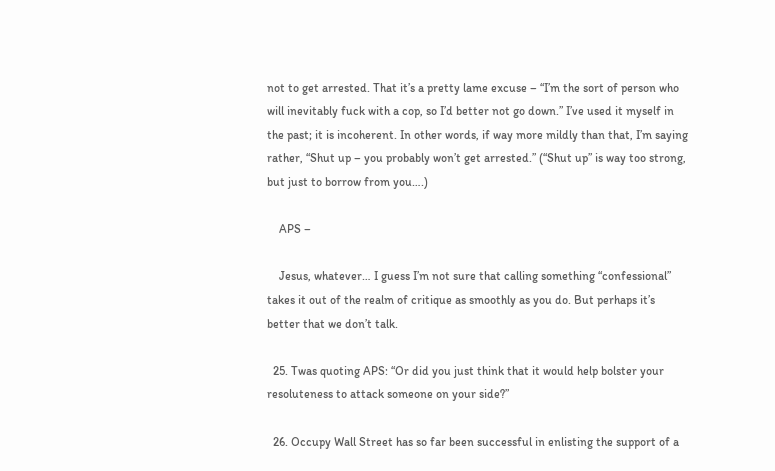not to get arrested. That it’s a pretty lame excuse – “I’m the sort of person who will inevitably fuck with a cop, so I’d better not go down.” I’ve used it myself in the past; it is incoherent. In other words, if way more mildly than that, I’m saying rather, “Shut up – you probably won’t get arrested.” (“Shut up” is way too strong, but just to borrow from you….)

    APS –

    Jesus, whatever… I guess I’m not sure that calling something “confessional” takes it out of the realm of critique as smoothly as you do. But perhaps it’s better that we don’t talk.

  25. Twas quoting APS: “Or did you just think that it would help bolster your resoluteness to attack someone on your side?”

  26. Occupy Wall Street has so far been successful in enlisting the support of a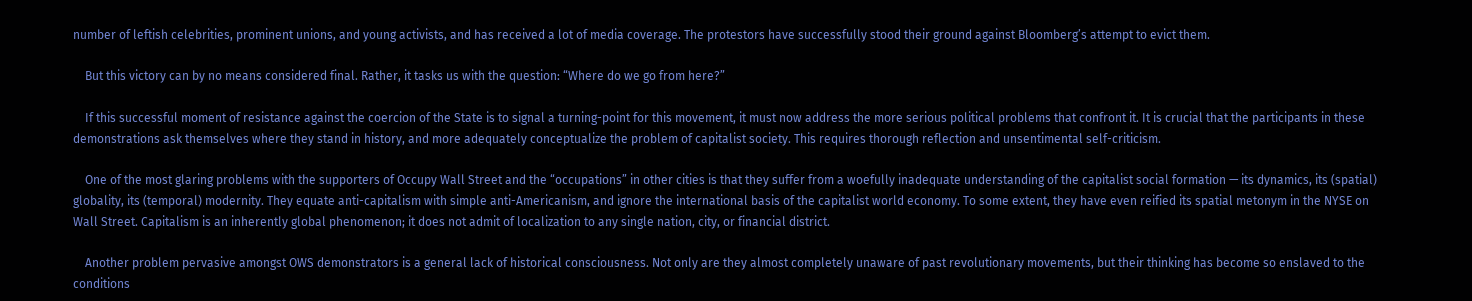number of leftish celebrities, prominent unions, and young activists, and has received a lot of media coverage. The protestors have successfully stood their ground against Bloomberg’s attempt to evict them.

    But this victory can by no means considered final. Rather, it tasks us with the question: “Where do we go from here?”

    If this successful moment of resistance against the coercion of the State is to signal a turning-point for this movement, it must now address the more serious political problems that confront it. It is crucial that the participants in these demonstrations ask themselves where they stand in history, and more adequately conceptualize the problem of capitalist society. This requires thorough reflection and unsentimental self-criticism.

    One of the most glaring problems with the supporters of Occupy Wall Street and the “occupations” in other cities is that they suffer from a woefully inadequate understanding of the capitalist social formation — its dynamics, its (spatial) globality, its (temporal) modernity. They equate anti-capitalism with simple anti-Americanism, and ignore the international basis of the capitalist world economy. To some extent, they have even reified its spatial metonym in the NYSE on Wall Street. Capitalism is an inherently global phenomenon; it does not admit of localization to any single nation, city, or financial district.

    Another problem pervasive amongst OWS demonstrators is a general lack of historical consciousness. Not only are they almost completely unaware of past revolutionary movements, but their thinking has become so enslaved to the conditions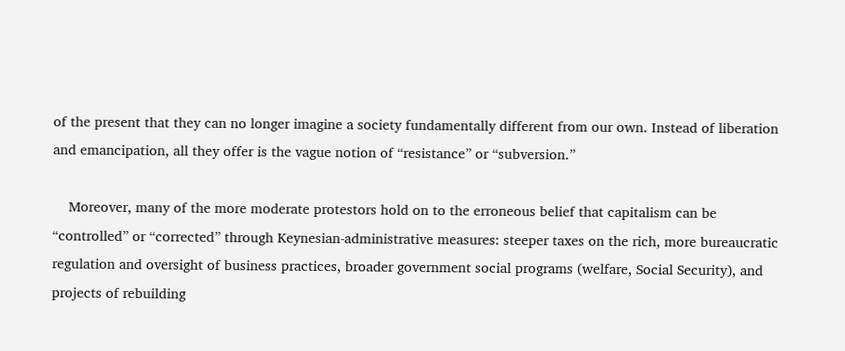of the present that they can no longer imagine a society fundamentally different from our own. Instead of liberation and emancipation, all they offer is the vague notion of “resistance” or “subversion.”

    Moreover, many of the more moderate protestors hold on to the erroneous belief that capitalism can be “controlled” or “corrected” through Keynesian-administrative measures: steeper taxes on the rich, more bureaucratic regulation and oversight of business practices, broader government social programs (welfare, Social Security), and projects of rebuilding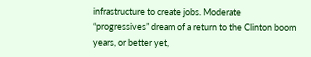infrastructure to create jobs. Moderate “progressives” dream of a return to the Clinton boom years, or better yet,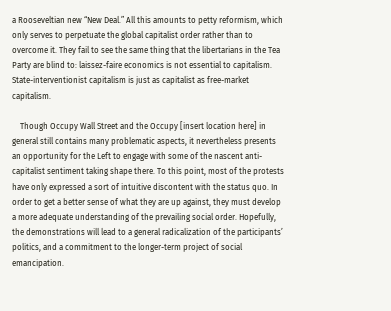a Rooseveltian new “New Deal.” All this amounts to petty reformism, which only serves to perpetuate the global capitalist order rather than to overcome it. They fail to see the same thing that the libertarians in the Tea Party are blind to: laissez-faire economics is not essential to capitalism. State-interventionist capitalism is just as capitalist as free-market capitalism.

    Though Occupy Wall Street and the Occupy [insert location here] in general still contains many problematic aspects, it nevertheless presents an opportunity for the Left to engage with some of the nascent anti-capitalist sentiment taking shape there. To this point, most of the protests have only expressed a sort of intuitive discontent with the status quo. In order to get a better sense of what they are up against, they must develop a more adequate understanding of the prevailing social order. Hopefully, the demonstrations will lead to a general radicalization of the participants’ politics, and a commitment to the longer-term project of social emancipation.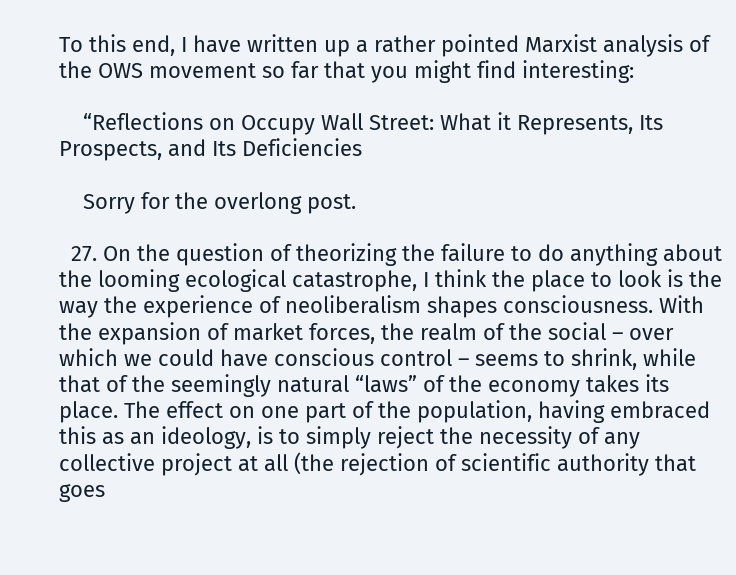To this end, I have written up a rather pointed Marxist analysis of the OWS movement so far that you might find interesting:

    “Reflections on Occupy Wall Street: What it Represents, Its Prospects, and Its Deficiencies

    Sorry for the overlong post.

  27. On the question of theorizing the failure to do anything about the looming ecological catastrophe, I think the place to look is the way the experience of neoliberalism shapes consciousness. With the expansion of market forces, the realm of the social – over which we could have conscious control – seems to shrink, while that of the seemingly natural “laws” of the economy takes its place. The effect on one part of the population, having embraced this as an ideology, is to simply reject the necessity of any collective project at all (the rejection of scientific authority that goes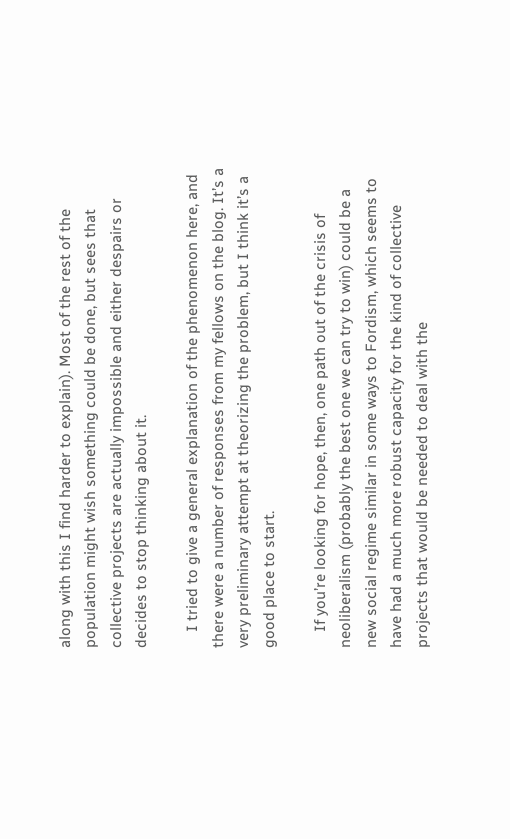along with this I find harder to explain). Most of the rest of the population might wish something could be done, but sees that collective projects are actually impossible and either despairs or decides to stop thinking about it.

    I tried to give a general explanation of the phenomenon here, and there were a number of responses from my fellows on the blog. It’s a very preliminary attempt at theorizing the problem, but I think it’s a good place to start.

    If you’re looking for hope, then, one path out of the crisis of neoliberalism (probably the best one we can try to win) could be a new social regime similar in some ways to Fordism, which seems to have had a much more robust capacity for the kind of collective projects that would be needed to deal with the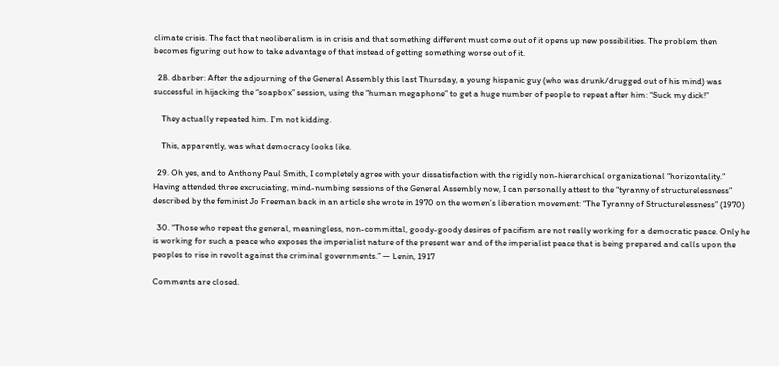climate crisis. The fact that neoliberalism is in crisis and that something different must come out of it opens up new possibilities. The problem then becomes figuring out how to take advantage of that instead of getting something worse out of it.

  28. dbarber: After the adjourning of the General Assembly this last Thursday, a young hispanic guy (who was drunk/drugged out of his mind) was successful in hijacking the “soapbox” session, using the “human megaphone” to get a huge number of people to repeat after him: “Suck my dick!”

    They actually repeated him. I’m not kidding.

    This, apparently, was what democracy looks like.

  29. Oh yes, and to Anthony Paul Smith, I completely agree with your dissatisfaction with the rigidly non-hierarchical organizational “horizontality.” Having attended three excruciating, mind-numbing sessions of the General Assembly now, I can personally attest to the “tyranny of structurelessness” described by the feminist Jo Freeman back in an article she wrote in 1970 on the women’s liberation movement: “The Tyranny of Structurelessness” (1970)

  30. “Those who repeat the general, meaningless, non-committal, goody-goody desires of pacifism are not really working for a democratic peace. Only he is working for such a peace who exposes the imperialist nature of the present war and of the imperialist peace that is being prepared and calls upon the peoples to rise in revolt against the criminal governments.” — Lenin, 1917

Comments are closed.